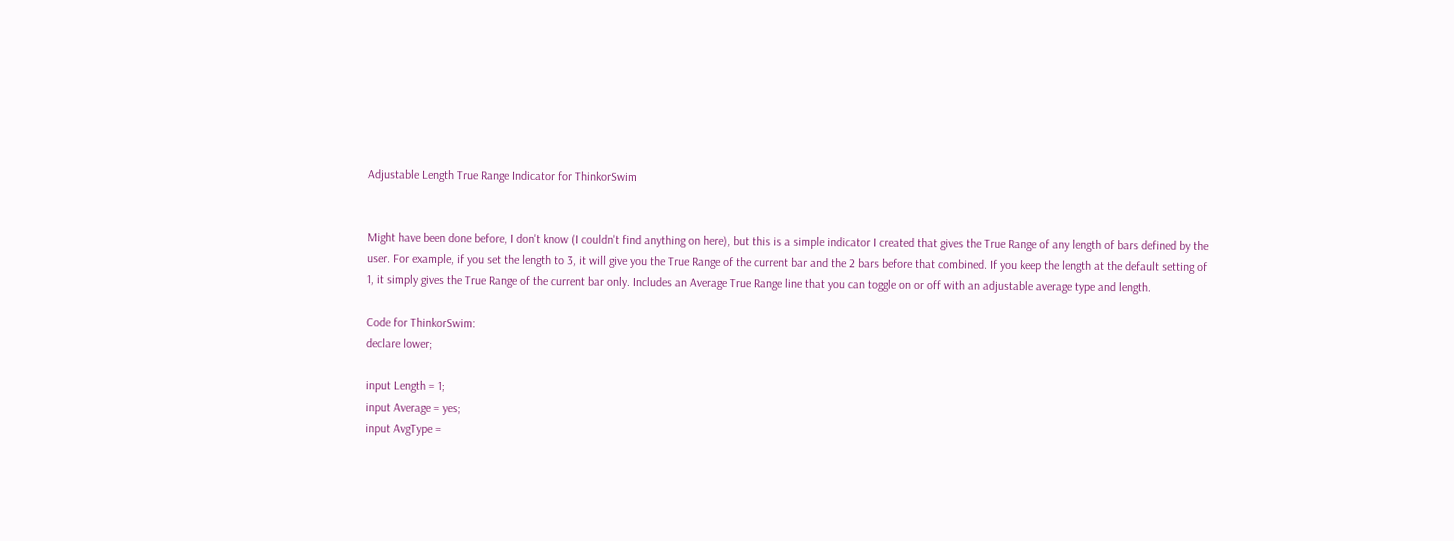Adjustable Length True Range Indicator for ThinkorSwim


Might have been done before, I don't know (I couldn't find anything on here), but this is a simple indicator I created that gives the True Range of any length of bars defined by the user. For example, if you set the length to 3, it will give you the True Range of the current bar and the 2 bars before that combined. If you keep the length at the default setting of 1, it simply gives the True Range of the current bar only. Includes an Average True Range line that you can toggle on or off with an adjustable average type and length.

Code for ThinkorSwim:
declare lower;

input Length = 1;
input Average = yes;
input AvgType =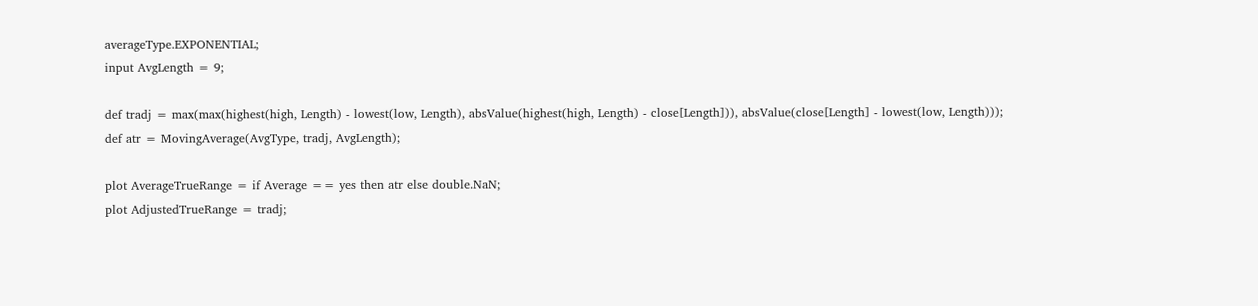averageType.EXPONENTIAL;
input AvgLength = 9;

def tradj = max(max(highest(high, Length) - lowest(low, Length), absValue(highest(high, Length) - close[Length])), absValue(close[Length] - lowest(low, Length)));
def atr = MovingAverage(AvgType, tradj, AvgLength);

plot AverageTrueRange = if Average == yes then atr else double.NaN;
plot AdjustedTrueRange = tradj;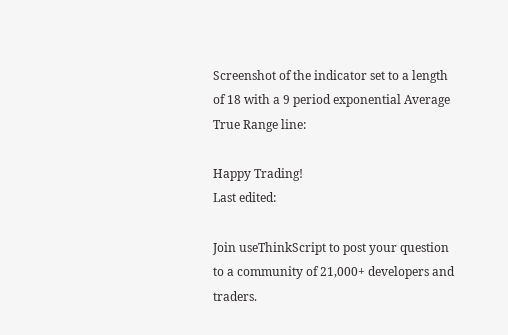Screenshot of the indicator set to a length of 18 with a 9 period exponential Average True Range line:

Happy Trading!
Last edited:

Join useThinkScript to post your question to a community of 21,000+ developers and traders.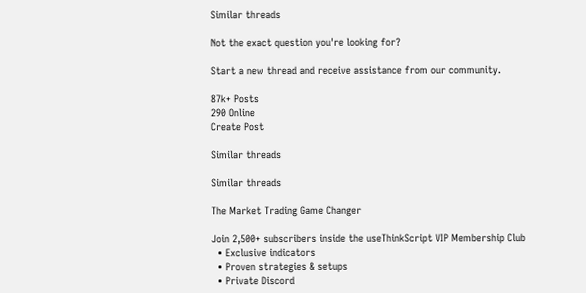Similar threads

Not the exact question you're looking for?

Start a new thread and receive assistance from our community.

87k+ Posts
290 Online
Create Post

Similar threads

Similar threads

The Market Trading Game Changer

Join 2,500+ subscribers inside the useThinkScript VIP Membership Club
  • Exclusive indicators
  • Proven strategies & setups
  • Private Discord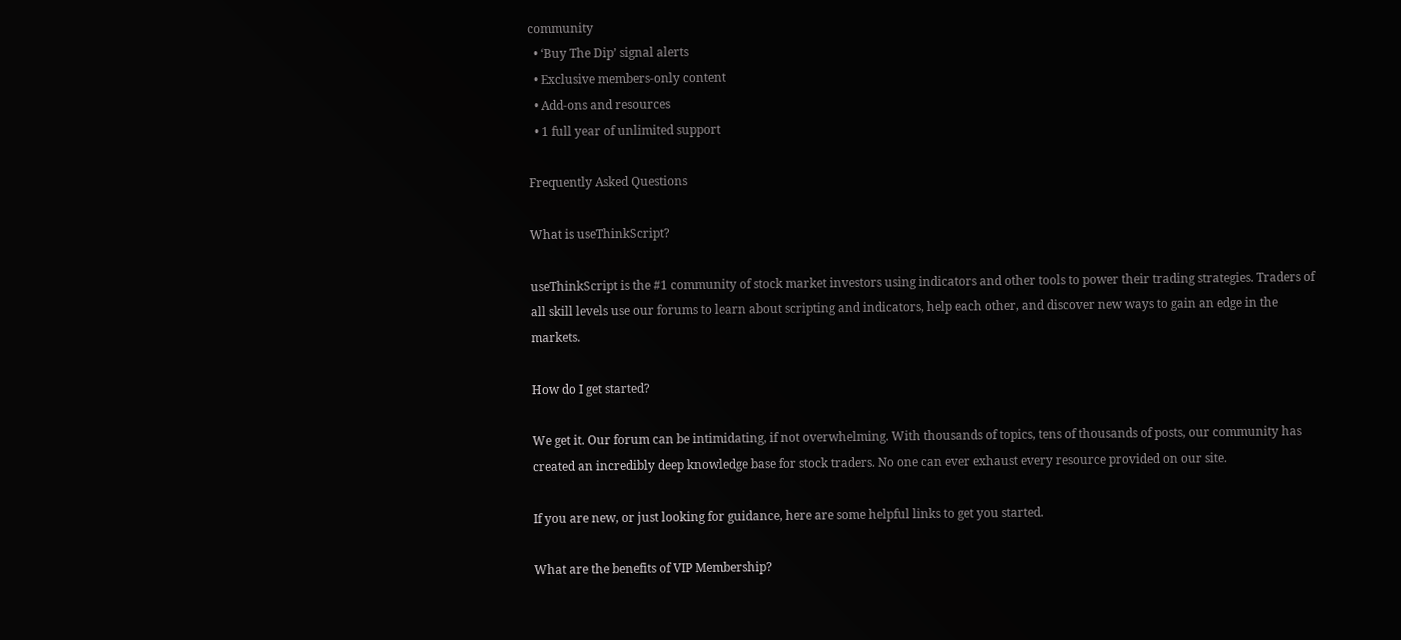community
  • ‘Buy The Dip’ signal alerts
  • Exclusive members-only content
  • Add-ons and resources
  • 1 full year of unlimited support

Frequently Asked Questions

What is useThinkScript?

useThinkScript is the #1 community of stock market investors using indicators and other tools to power their trading strategies. Traders of all skill levels use our forums to learn about scripting and indicators, help each other, and discover new ways to gain an edge in the markets.

How do I get started?

We get it. Our forum can be intimidating, if not overwhelming. With thousands of topics, tens of thousands of posts, our community has created an incredibly deep knowledge base for stock traders. No one can ever exhaust every resource provided on our site.

If you are new, or just looking for guidance, here are some helpful links to get you started.

What are the benefits of VIP Membership?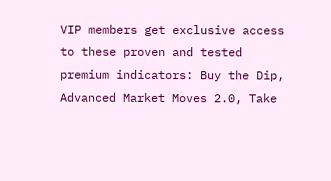VIP members get exclusive access to these proven and tested premium indicators: Buy the Dip, Advanced Market Moves 2.0, Take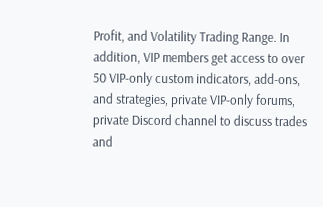Profit, and Volatility Trading Range. In addition, VIP members get access to over 50 VIP-only custom indicators, add-ons, and strategies, private VIP-only forums, private Discord channel to discuss trades and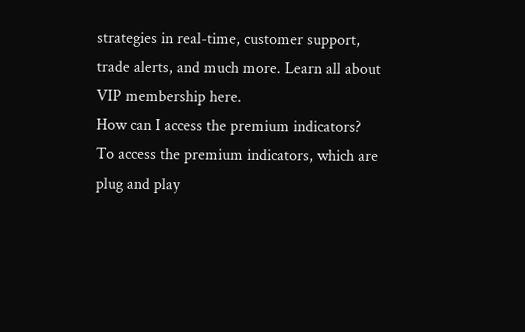strategies in real-time, customer support, trade alerts, and much more. Learn all about VIP membership here.
How can I access the premium indicators?
To access the premium indicators, which are plug and play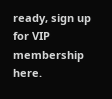ready, sign up for VIP membership here.